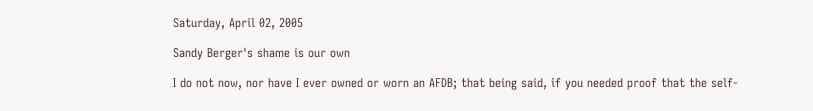Saturday, April 02, 2005

Sandy Berger's shame is our own

I do not now, nor have I ever owned or worn an AFDB; that being said, if you needed proof that the self-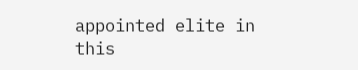appointed elite in this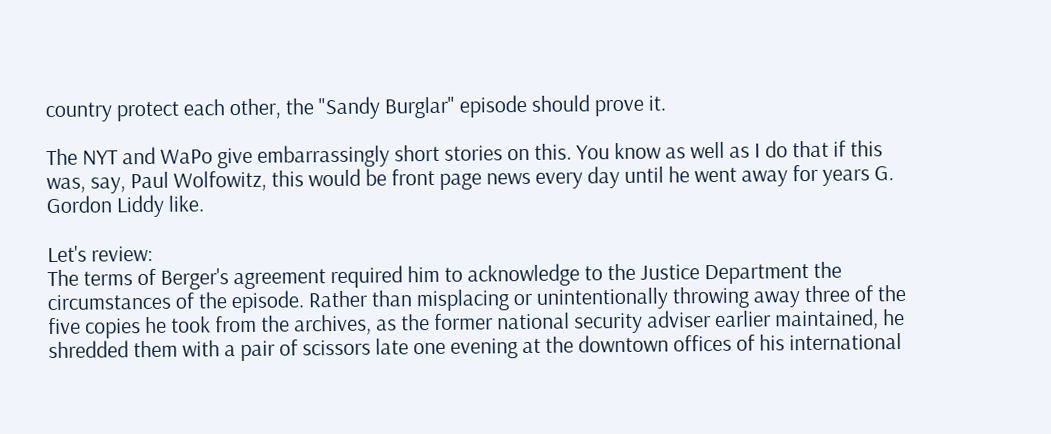country protect each other, the "Sandy Burglar" episode should prove it.

The NYT and WaPo give embarrassingly short stories on this. You know as well as I do that if this was, say, Paul Wolfowitz, this would be front page news every day until he went away for years G. Gordon Liddy like.

Let's review:
The terms of Berger's agreement required him to acknowledge to the Justice Department the circumstances of the episode. Rather than misplacing or unintentionally throwing away three of the five copies he took from the archives, as the former national security adviser earlier maintained, he shredded them with a pair of scissors late one evening at the downtown offices of his international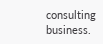consulting business.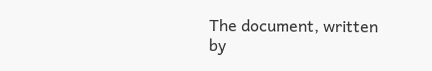The document, written by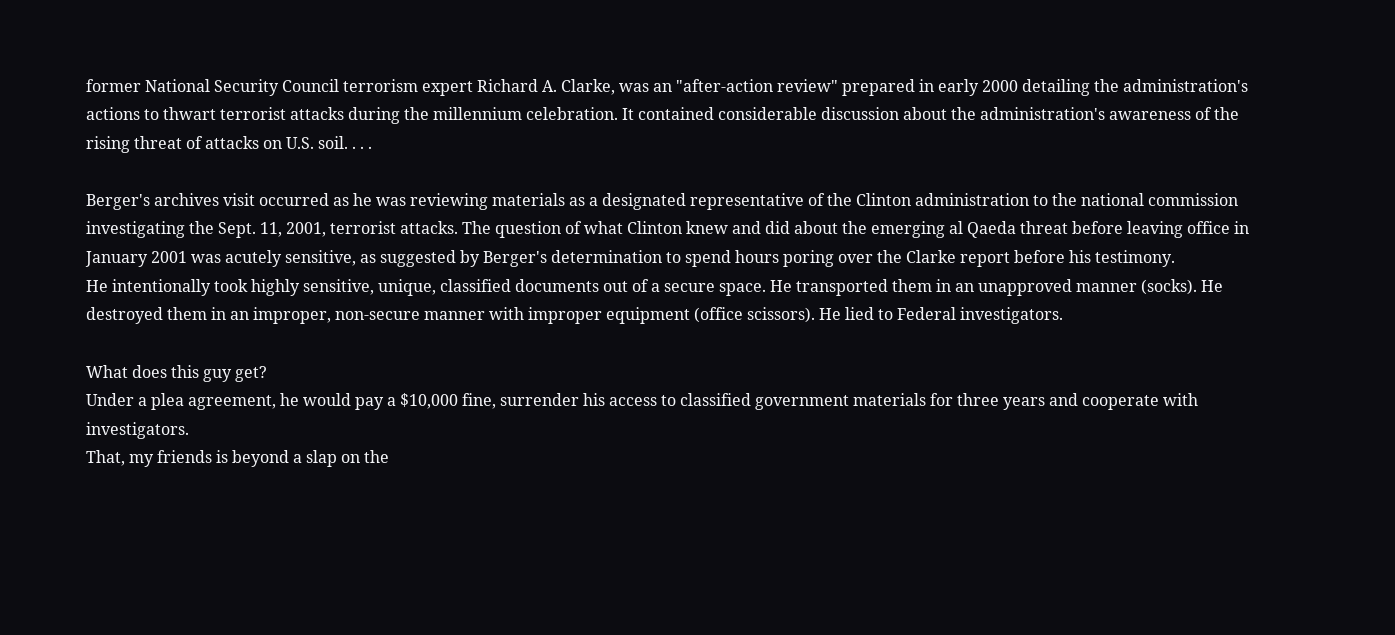former National Security Council terrorism expert Richard A. Clarke, was an "after-action review" prepared in early 2000 detailing the administration's actions to thwart terrorist attacks during the millennium celebration. It contained considerable discussion about the administration's awareness of the rising threat of attacks on U.S. soil. . . .

Berger's archives visit occurred as he was reviewing materials as a designated representative of the Clinton administration to the national commission investigating the Sept. 11, 2001, terrorist attacks. The question of what Clinton knew and did about the emerging al Qaeda threat before leaving office in January 2001 was acutely sensitive, as suggested by Berger's determination to spend hours poring over the Clarke report before his testimony.
He intentionally took highly sensitive, unique, classified documents out of a secure space. He transported them in an unapproved manner (socks). He destroyed them in an improper, non-secure manner with improper equipment (office scissors). He lied to Federal investigators.

What does this guy get?
Under a plea agreement, he would pay a $10,000 fine, surrender his access to classified government materials for three years and cooperate with investigators.
That, my friends is beyond a slap on the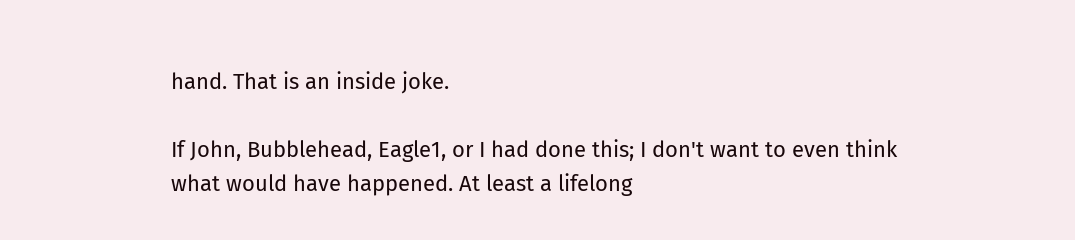hand. That is an inside joke.

If John, Bubblehead, Eagle1, or I had done this; I don't want to even think what would have happened. At least a lifelong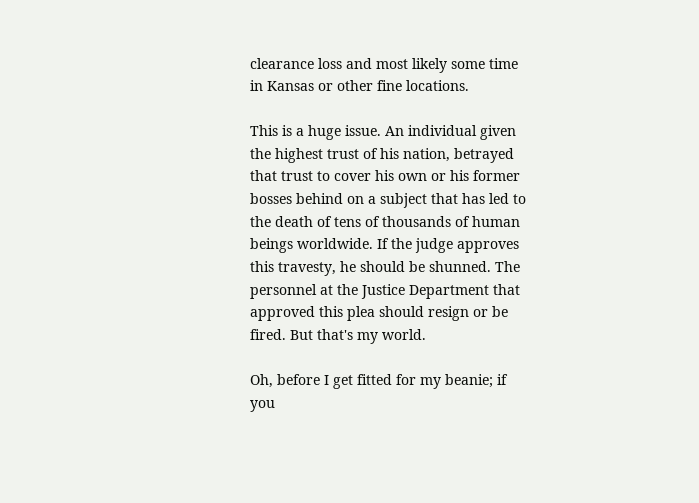clearance loss and most likely some time in Kansas or other fine locations.

This is a huge issue. An individual given the highest trust of his nation, betrayed that trust to cover his own or his former bosses behind on a subject that has led to the death of tens of thousands of human beings worldwide. If the judge approves this travesty, he should be shunned. The personnel at the Justice Department that approved this plea should resign or be fired. But that's my world.

Oh, before I get fitted for my beanie; if you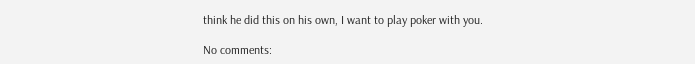think he did this on his own, I want to play poker with you.

No comments: